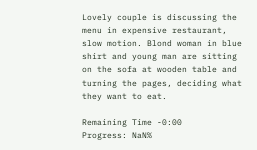Lovely couple is discussing the menu in expensive restaurant, slow motion. Blond woman in blue shirt and young man are sitting on the sofa at wooden table and turning the pages, deciding what they want to eat.

Remaining Time -0:00
Progress: NaN%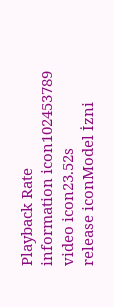Playback Rate
information icon102453789
video icon23.52s
release iconModel İzni